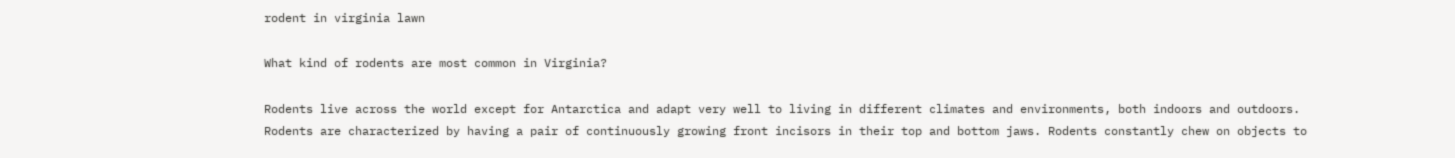rodent in virginia lawn

What kind of rodents are most common in Virginia?

Rodents live across the world except for Antarctica and adapt very well to living in different climates and environments, both indoors and outdoors. Rodents are characterized by having a pair of continuously growing front incisors in their top and bottom jaws. Rodents constantly chew on objects to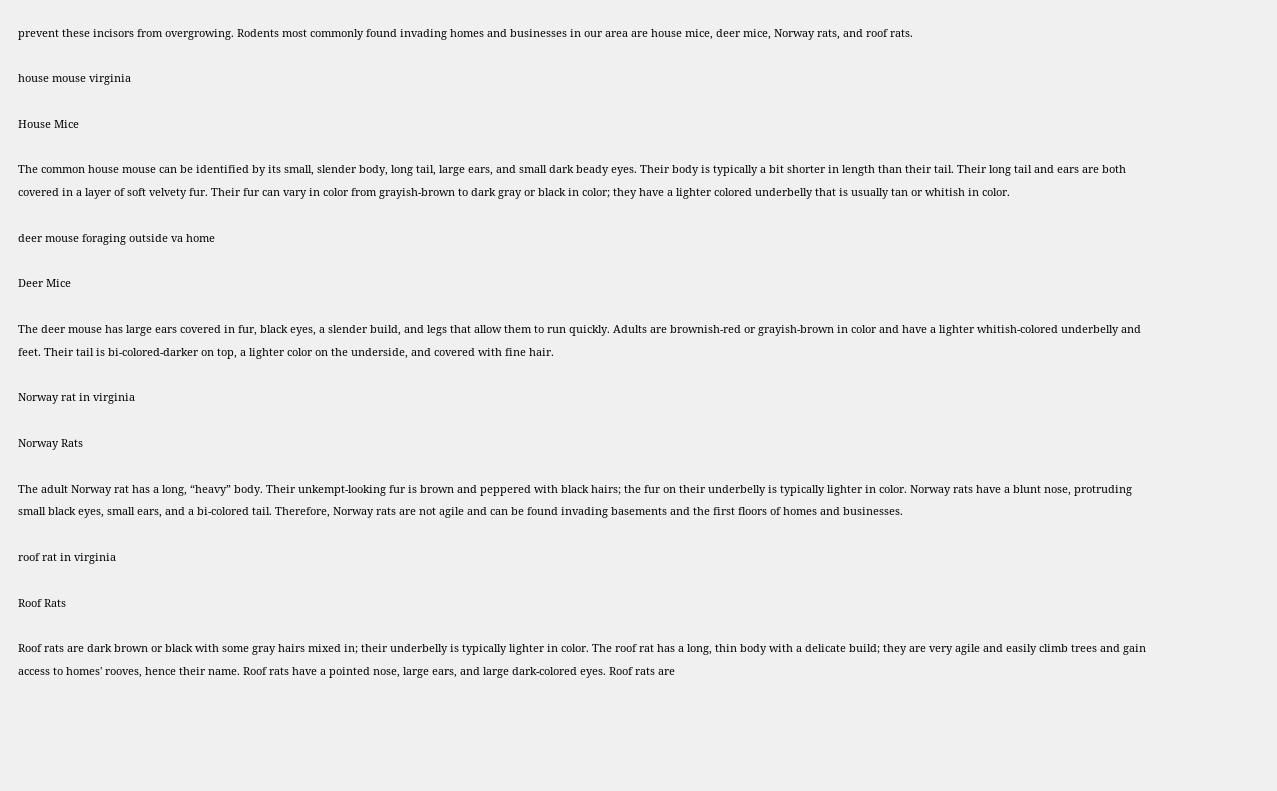prevent these incisors from overgrowing. Rodents most commonly found invading homes and businesses in our area are house mice, deer mice, Norway rats, and roof rats.

house mouse virginia

House Mice

The common house mouse can be identified by its small, slender body, long tail, large ears, and small dark beady eyes. Their body is typically a bit shorter in length than their tail. Their long tail and ears are both covered in a layer of soft velvety fur. Their fur can vary in color from grayish-brown to dark gray or black in color; they have a lighter colored underbelly that is usually tan or whitish in color.

deer mouse foraging outside va home

Deer Mice

The deer mouse has large ears covered in fur, black eyes, a slender build, and legs that allow them to run quickly. Adults are brownish-red or grayish-brown in color and have a lighter whitish-colored underbelly and feet. Their tail is bi-colored-darker on top, a lighter color on the underside, and covered with fine hair.

Norway rat in virginia

Norway Rats

The adult Norway rat has a long, “heavy” body. Their unkempt-looking fur is brown and peppered with black hairs; the fur on their underbelly is typically lighter in color. Norway rats have a blunt nose, protruding small black eyes, small ears, and a bi-colored tail. Therefore, Norway rats are not agile and can be found invading basements and the first floors of homes and businesses.

roof rat in virginia

Roof Rats

Roof rats are dark brown or black with some gray hairs mixed in; their underbelly is typically lighter in color. The roof rat has a long, thin body with a delicate build; they are very agile and easily climb trees and gain access to homes' rooves, hence their name. Roof rats have a pointed nose, large ears, and large dark-colored eyes. Roof rats are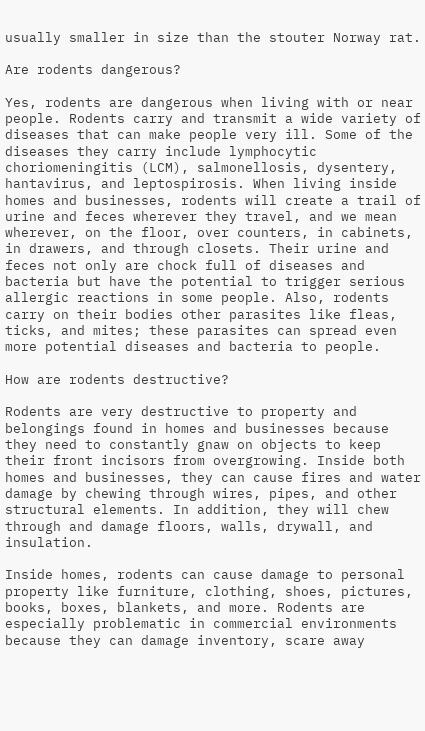usually smaller in size than the stouter Norway rat.

Are rodents dangerous?

Yes, rodents are dangerous when living with or near people. Rodents carry and transmit a wide variety of diseases that can make people very ill. Some of the diseases they carry include lymphocytic choriomeningitis (LCM), salmonellosis, dysentery, hantavirus, and leptospirosis. When living inside homes and businesses, rodents will create a trail of urine and feces wherever they travel, and we mean wherever, on the floor, over counters, in cabinets, in drawers, and through closets. Their urine and feces not only are chock full of diseases and bacteria but have the potential to trigger serious allergic reactions in some people. Also, rodents carry on their bodies other parasites like fleas, ticks, and mites; these parasites can spread even more potential diseases and bacteria to people.

How are rodents destructive?

Rodents are very destructive to property and belongings found in homes and businesses because they need to constantly gnaw on objects to keep their front incisors from overgrowing. Inside both homes and businesses, they can cause fires and water damage by chewing through wires, pipes, and other structural elements. In addition, they will chew through and damage floors, walls, drywall, and insulation.

Inside homes, rodents can cause damage to personal property like furniture, clothing, shoes, pictures, books, boxes, blankets, and more. Rodents are especially problematic in commercial environments because they can damage inventory, scare away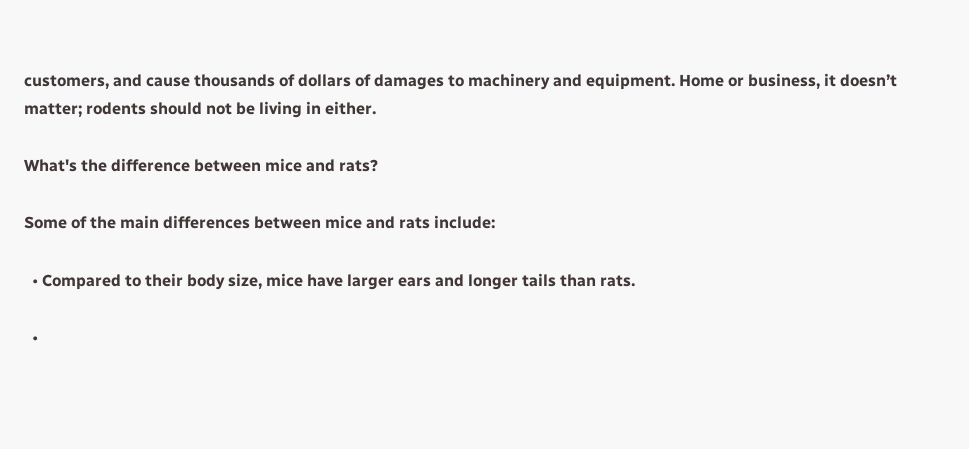customers, and cause thousands of dollars of damages to machinery and equipment. Home or business, it doesn’t matter; rodents should not be living in either.

What's the difference between mice and rats?

Some of the main differences between mice and rats include:

  • Compared to their body size, mice have larger ears and longer tails than rats.

  •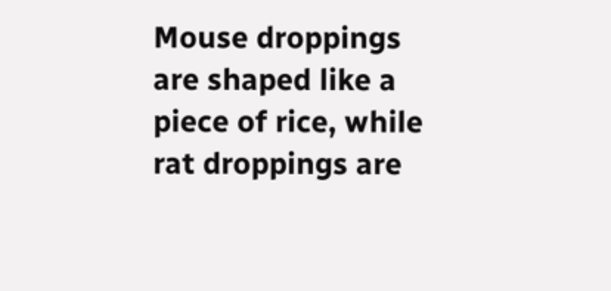Mouse droppings are shaped like a piece of rice, while rat droppings are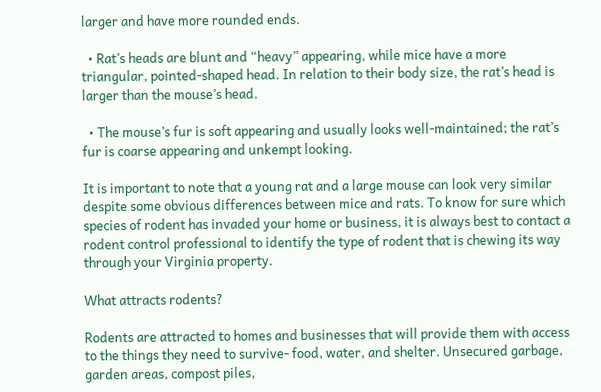larger and have more rounded ends.

  • Rat’s heads are blunt and “heavy” appearing, while mice have a more triangular, pointed-shaped head. In relation to their body size, the rat’s head is larger than the mouse’s head.

  • The mouse’s fur is soft appearing and usually looks well-maintained; the rat’s fur is coarse appearing and unkempt looking.

It is important to note that a young rat and a large mouse can look very similar despite some obvious differences between mice and rats. To know for sure which species of rodent has invaded your home or business, it is always best to contact a rodent control professional to identify the type of rodent that is chewing its way through your Virginia property.

What attracts rodents?

Rodents are attracted to homes and businesses that will provide them with access to the things they need to survive- food, water, and shelter. Unsecured garbage, garden areas, compost piles,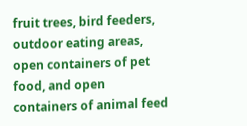fruit trees, bird feeders, outdoor eating areas, open containers of pet food, and open containers of animal feed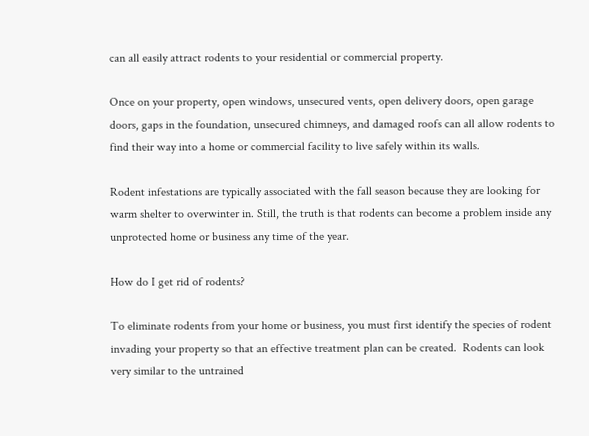can all easily attract rodents to your residential or commercial property.

Once on your property, open windows, unsecured vents, open delivery doors, open garage doors, gaps in the foundation, unsecured chimneys, and damaged roofs can all allow rodents to find their way into a home or commercial facility to live safely within its walls.

Rodent infestations are typically associated with the fall season because they are looking for warm shelter to overwinter in. Still, the truth is that rodents can become a problem inside any unprotected home or business any time of the year.

How do I get rid of rodents?

To eliminate rodents from your home or business, you must first identify the species of rodent invading your property so that an effective treatment plan can be created.  Rodents can look very similar to the untrained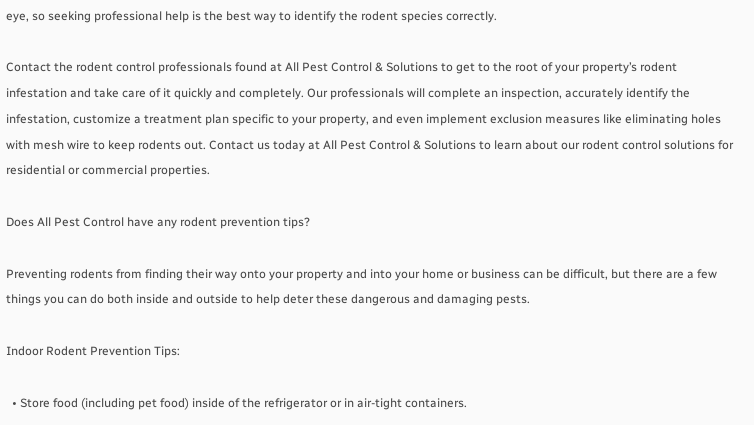eye, so seeking professional help is the best way to identify the rodent species correctly.

Contact the rodent control professionals found at All Pest Control & Solutions to get to the root of your property’s rodent infestation and take care of it quickly and completely. Our professionals will complete an inspection, accurately identify the infestation, customize a treatment plan specific to your property, and even implement exclusion measures like eliminating holes with mesh wire to keep rodents out. Contact us today at All Pest Control & Solutions to learn about our rodent control solutions for residential or commercial properties.

Does All Pest Control have any rodent prevention tips?

Preventing rodents from finding their way onto your property and into your home or business can be difficult, but there are a few things you can do both inside and outside to help deter these dangerous and damaging pests.

Indoor Rodent Prevention Tips:

  • Store food (including pet food) inside of the refrigerator or in air-tight containers.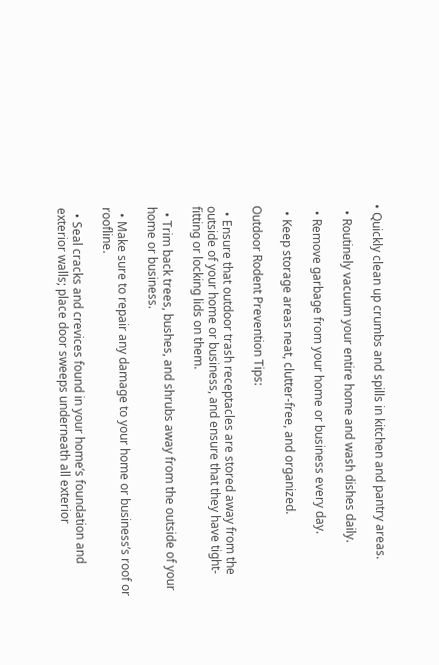• Quickly clean up crumbs and spills in kitchen and pantry areas.

  • Routinely vacuum your entire home and wash dishes daily.

  • Remove garbage from your home or business every day.

  • Keep storage areas neat, clutter-free, and organized.

Outdoor Rodent Prevention Tips:

  • Ensure that outdoor trash receptacles are stored away from the outside of your home or business, and ensure that they have tight-fitting or locking lids on them.

  • Trim back trees, bushes, and shrubs away from the outside of your home or business.

  • Make sure to repair any damage to your home or business’s roof or roofline.

  • Seal cracks and crevices found in your home’s foundation and exterior walls; place door sweeps underneath all exterior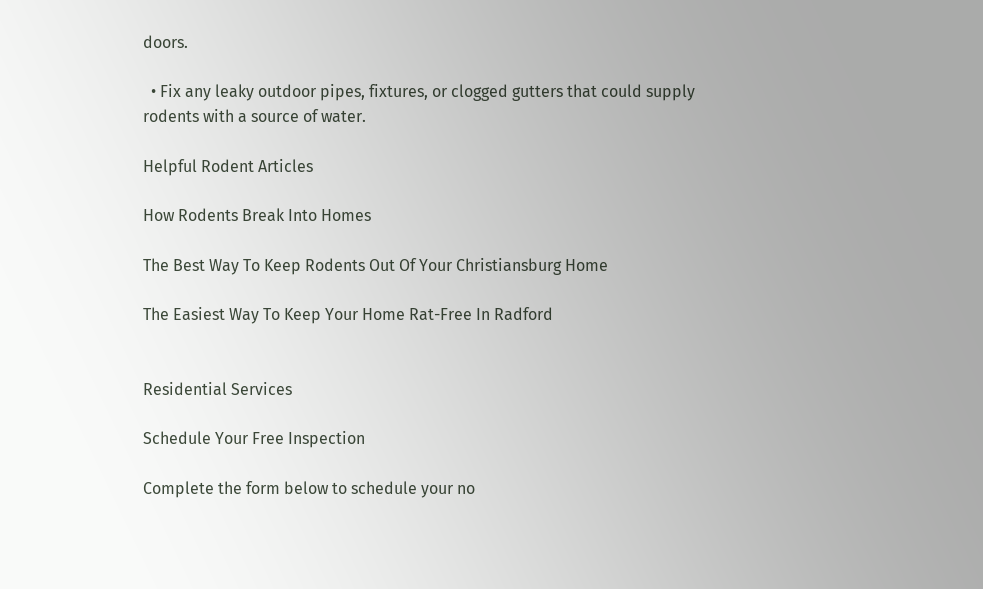doors.

  • Fix any leaky outdoor pipes, fixtures, or clogged gutters that could supply rodents with a source of water.

Helpful Rodent Articles

How Rodents Break Into Homes

The Best Way To Keep Rodents Out Of Your Christiansburg Home

The Easiest Way To Keep Your Home Rat-Free In Radford


Residential Services

Schedule Your Free Inspection

Complete the form below to schedule your no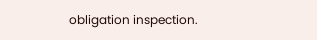obligation inspection.